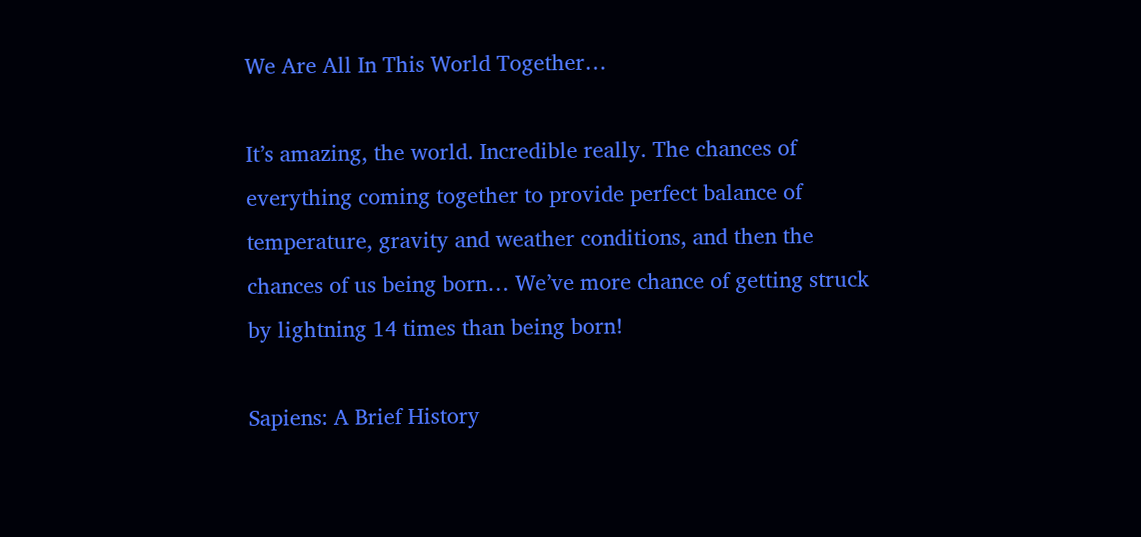We Are All In This World Together…

It’s amazing, the world. Incredible really. The chances of everything coming together to provide perfect balance of temperature, gravity and weather conditions, and then the chances of us being born… We’ve more chance of getting struck by lightning 14 times than being born!

Sapiens: A Brief History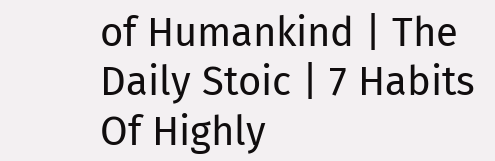of Humankind | The Daily Stoic | 7 Habits Of Highly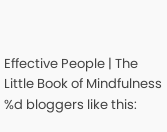Effective People | The Little Book of Mindfulness
%d bloggers like this: